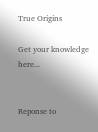True Origins

Get your knowledge here...


Reponse to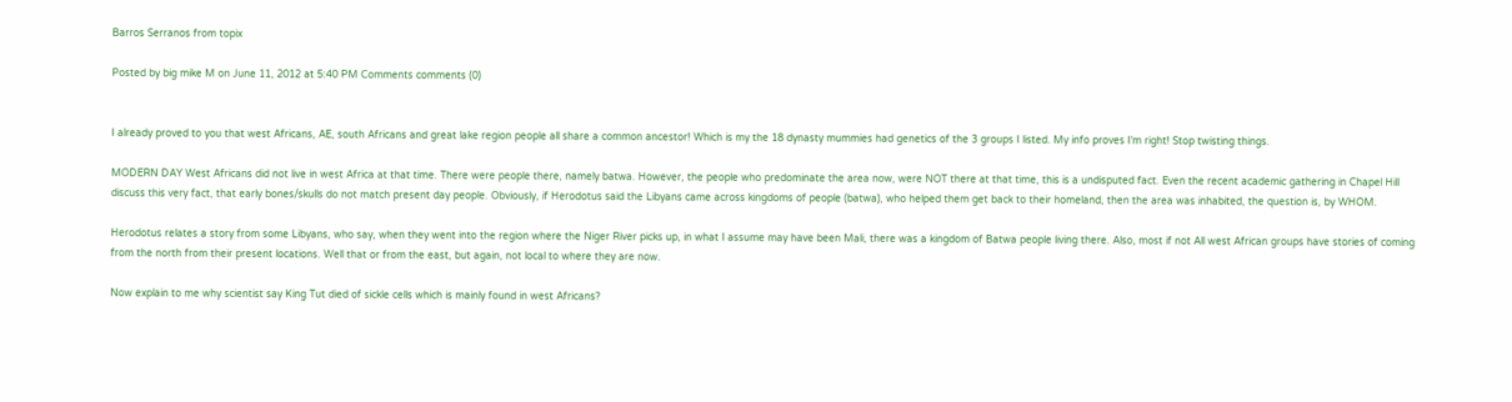Barros Serranos from topix

Posted by big mike M on June 11, 2012 at 5:40 PM Comments comments (0)


I already proved to you that west Africans, AE, south Africans and great lake region people all share a common ancestor! Which is my the 18 dynasty mummies had genetics of the 3 groups I listed. My info proves I'm right! Stop twisting things.

MODERN DAY West Africans did not live in west Africa at that time. There were people there, namely batwa. However, the people who predominate the area now, were NOT there at that time, this is a undisputed fact. Even the recent academic gathering in Chapel Hill discuss this very fact, that early bones/skulls do not match present day people. Obviously, if Herodotus said the Libyans came across kingdoms of people (batwa), who helped them get back to their homeland, then the area was inhabited, the question is, by WHOM.

Herodotus relates a story from some Libyans, who say, when they went into the region where the Niger River picks up, in what I assume may have been Mali, there was a kingdom of Batwa people living there. Also, most if not All west African groups have stories of coming from the north from their present locations. Well that or from the east, but again, not local to where they are now.

Now explain to me why scientist say King Tut died of sickle cells which is mainly found in west Africans?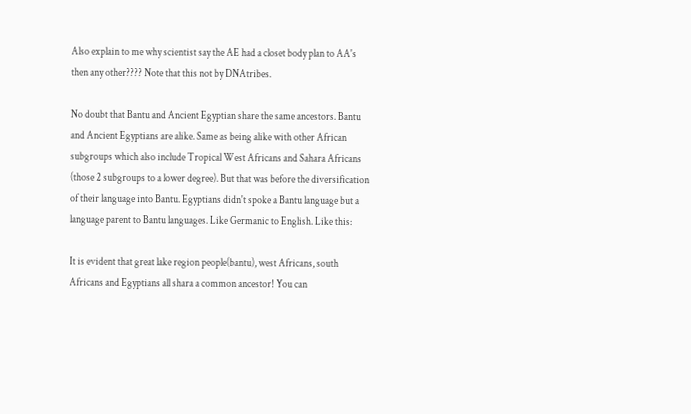Also explain to me why scientist say the AE had a closet body plan to AA's then any other???? Note that this not by DNAtribes.

No doubt that Bantu and Ancient Egyptian share the same ancestors. Bantu and Ancient Egyptians are alike. Same as being alike with other African subgroups which also include Tropical West Africans and Sahara Africans (those 2 subgroups to a lower degree). But that was before the diversification of their language into Bantu. Egyptians didn't spoke a Bantu language but a language parent to Bantu languages. Like Germanic to English. Like this:

It is evident that great lake region people(bantu), west Africans, south Africans and Egyptians all shara a common ancestor! You can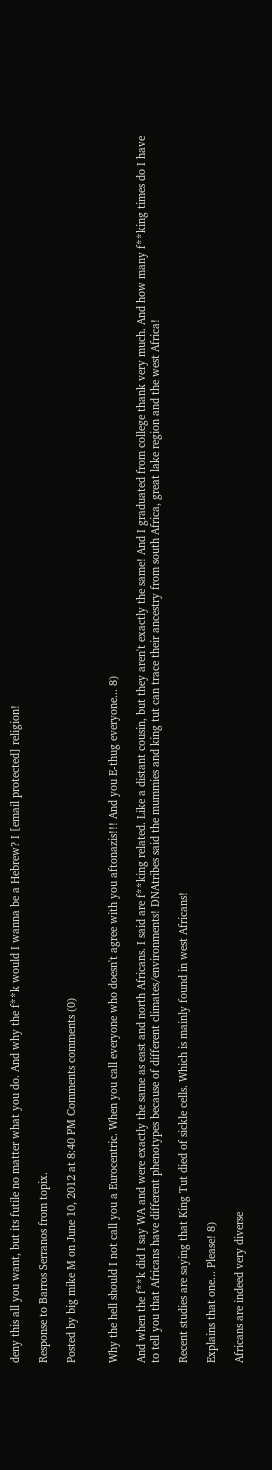deny this all you want, but its futile no matter what you do. And why the f**k would I wanna be a Hebrew? I [email protected] religion!

Response to Barros Serranos from topix.

Posted by big mike M on June 10, 2012 at 8:40 PM Comments comments (0)


Why the hell should I not call you a Eurocentric. When you call everyone who doesn't agree with you aftonazis!!! And you E-thug everyone... 8)

And when the f**k did I say WA and were exactly the same as east and north Africans. I said are f**king related. Like a distant cousin, but they aren't exactly the same! And I graduated from college thank very much. And how many f**king times do I have to tell you that Africans have different phenotypes because of different climates/environments! DNAtribes said the mummies and king tut can trace their ancestry from south Africa, great lake region and the west Africa!

Recent studies are saying that King Tut died of sickle cells. Which is mainly found in west Africans!

Explains that one... Please! 8)

Africans are indeed very diverse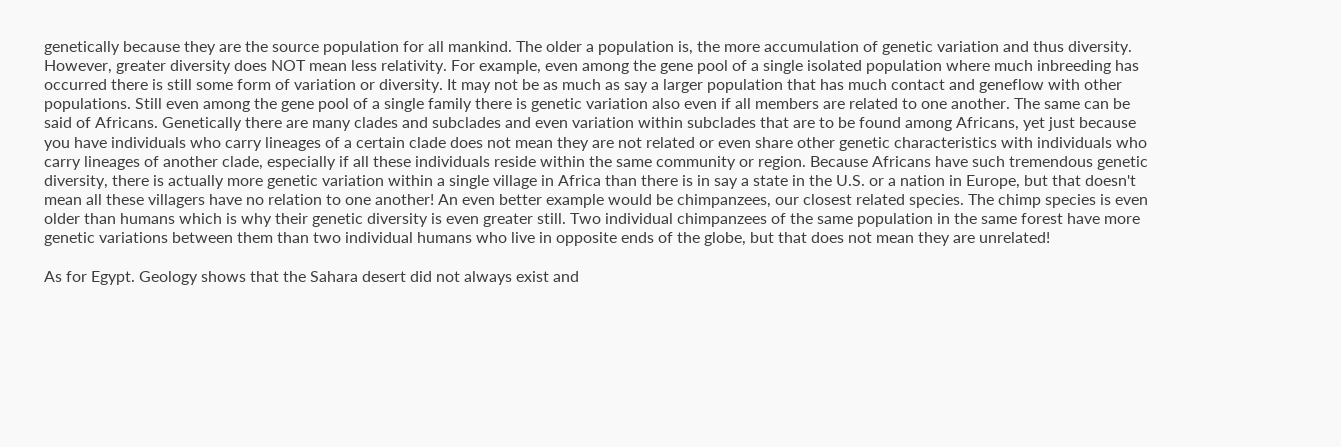genetically because they are the source population for all mankind. The older a population is, the more accumulation of genetic variation and thus diversity. However, greater diversity does NOT mean less relativity. For example, even among the gene pool of a single isolated population where much inbreeding has occurred there is still some form of variation or diversity. It may not be as much as say a larger population that has much contact and geneflow with other populations. Still even among the gene pool of a single family there is genetic variation also even if all members are related to one another. The same can be said of Africans. Genetically there are many clades and subclades and even variation within subclades that are to be found among Africans, yet just because you have individuals who carry lineages of a certain clade does not mean they are not related or even share other genetic characteristics with individuals who carry lineages of another clade, especially if all these individuals reside within the same community or region. Because Africans have such tremendous genetic diversity, there is actually more genetic variation within a single village in Africa than there is in say a state in the U.S. or a nation in Europe, but that doesn't mean all these villagers have no relation to one another! An even better example would be chimpanzees, our closest related species. The chimp species is even older than humans which is why their genetic diversity is even greater still. Two individual chimpanzees of the same population in the same forest have more genetic variations between them than two individual humans who live in opposite ends of the globe, but that does not mean they are unrelated!

As for Egypt. Geology shows that the Sahara desert did not always exist and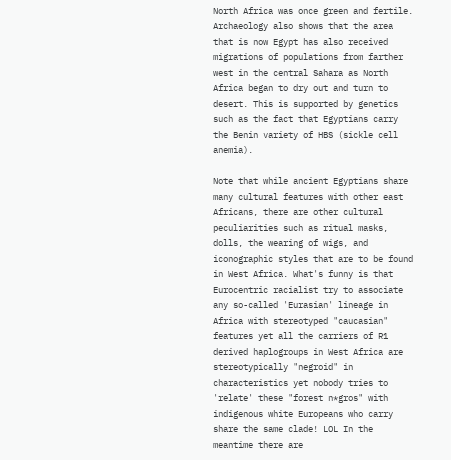North Africa was once green and fertile. Archaeology also shows that the area that is now Egypt has also received migrations of populations from farther west in the central Sahara as North Africa began to dry out and turn to desert. This is supported by genetics such as the fact that Egyptians carry the Benin variety of HBS (sickle cell anemia).

Note that while ancient Egyptians share many cultural features with other east Africans, there are other cultural peculiarities such as ritual masks, dolls, the wearing of wigs, and iconographic styles that are to be found in West Africa. What's funny is that Eurocentric racialist try to associate any so-called 'Eurasian' lineage in Africa with stereotyped "caucasian" features yet all the carriers of R1 derived haplogroups in West Africa are stereotypically "negroid" in characteristics yet nobody tries to 'relate' these "forest n*gros" with indigenous white Europeans who carry share the same clade! LOL In the meantime there are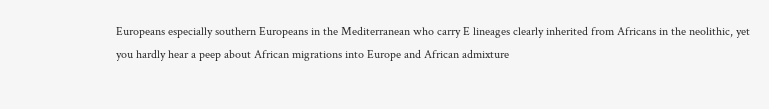Europeans especially southern Europeans in the Mediterranean who carry E lineages clearly inherited from Africans in the neolithic, yet you hardly hear a peep about African migrations into Europe and African admixture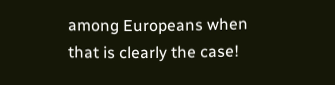among Europeans when that is clearly the case!